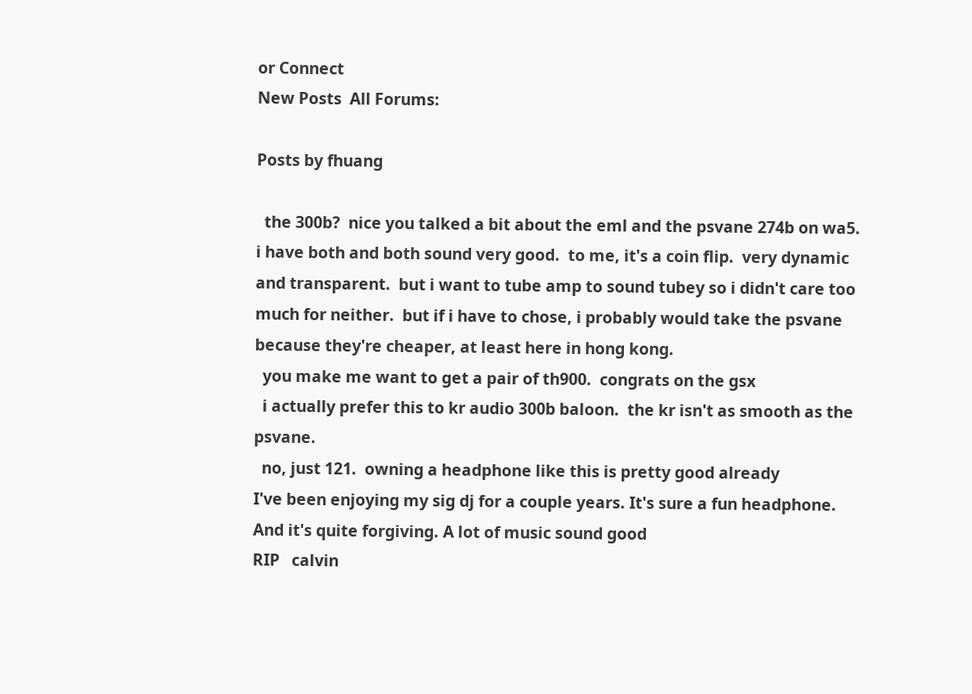or Connect
New Posts  All Forums:

Posts by fhuang

  the 300b?  nice you talked a bit about the eml and the psvane 274b on wa5.  i have both and both sound very good.  to me, it's a coin flip.  very dynamic and transparent.  but i want to tube amp to sound tubey so i didn't care too much for neither.  but if i have to chose, i probably would take the psvane because they're cheaper, at least here in hong kong.
  you make me want to get a pair of th900.  congrats on the gsx
  i actually prefer this to kr audio 300b baloon.  the kr isn't as smooth as the psvane.
  no, just 121.  owning a headphone like this is pretty good already
I've been enjoying my sig dj for a couple years. It's sure a fun headphone. And it's quite forgiving. A lot of music sound good
RIP   calvin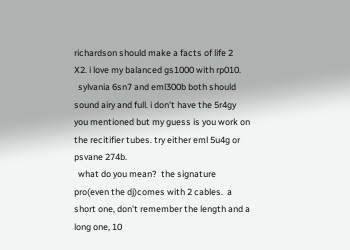richardson should make a facts of life 2
X2. i love my balanced gs1000 with rp010.
  sylvania 6sn7 and eml300b both should sound airy and full. i don't have the 5r4gy you mentioned but my guess is you work on the recitifier tubes. try either eml 5u4g or psvane 274b.
  what do you mean?  the signature pro(even the dj)comes with 2 cables.  a short one, don't remember the length and a long one, 10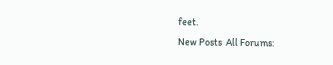feet.
New Posts  All Forums: